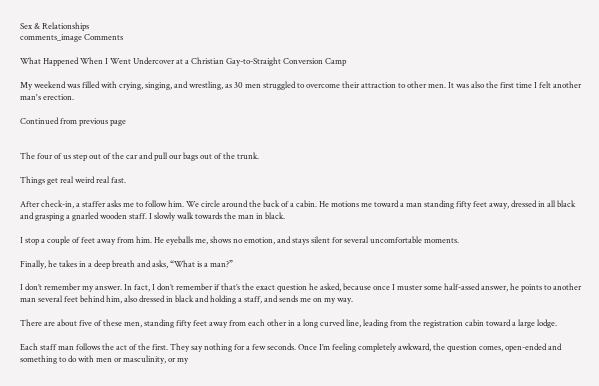Sex & Relationships
comments_image Comments

What Happened When I Went Undercover at a Christian Gay-to-Straight Conversion Camp

My weekend was filled with crying, singing, and wrestling, as 30 men struggled to overcome their attraction to other men. It was also the first time I felt another man's erection.

Continued from previous page


The four of us step out of the car and pull our bags out of the trunk.

Things get real weird real fast.

After check-in, a staffer asks me to follow him. We circle around the back of a cabin. He motions me toward a man standing fifty feet away, dressed in all black and grasping a gnarled wooden staff. I slowly walk towards the man in black.

I stop a couple of feet away from him. He eyeballs me, shows no emotion, and stays silent for several uncomfortable moments.

Finally, he takes in a deep breath and asks, “What is a man?”

I don’t remember my answer. In fact, I don’t remember if that’s the exact question he asked, because once I muster some half-assed answer, he points to another man several feet behind him, also dressed in black and holding a staff, and sends me on my way.

There are about five of these men, standing fifty feet away from each other in a long curved line, leading from the registration cabin toward a large lodge.

Each staff man follows the act of the first. They say nothing for a few seconds. Once I’m feeling completely awkward, the question comes, open-ended and something to do with men or masculinity, or my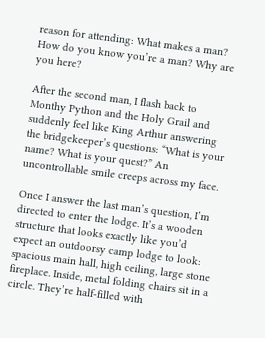reason for attending: What makes a man? How do you know you’re a man? Why are you here?

After the second man, I flash back to Monthy Python and the Holy Grail and suddenly feel like King Arthur answering the bridgekeeper’s questions: “What is your name? What is your quest?” An uncontrollable smile creeps across my face.

Once I answer the last man’s question, I’m directed to enter the lodge. It’s a wooden structure that looks exactly like you’d expect an outdoorsy camp lodge to look: spacious main hall, high ceiling, large stone fireplace. Inside, metal folding chairs sit in a circle. They’re half-filled with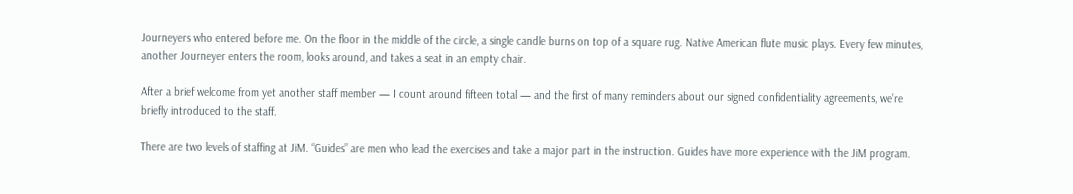Journeyers who entered before me. On the floor in the middle of the circle, a single candle burns on top of a square rug. Native American flute music plays. Every few minutes, another Journeyer enters the room, looks around, and takes a seat in an empty chair.

After a brief welcome from yet another staff member — I count around fifteen total — and the first of many reminders about our signed confidentiality agreements, we’re briefly introduced to the staff.

There are two levels of staffing at JiM. “Guides” are men who lead the exercises and take a major part in the instruction. Guides have more experience with the JiM program.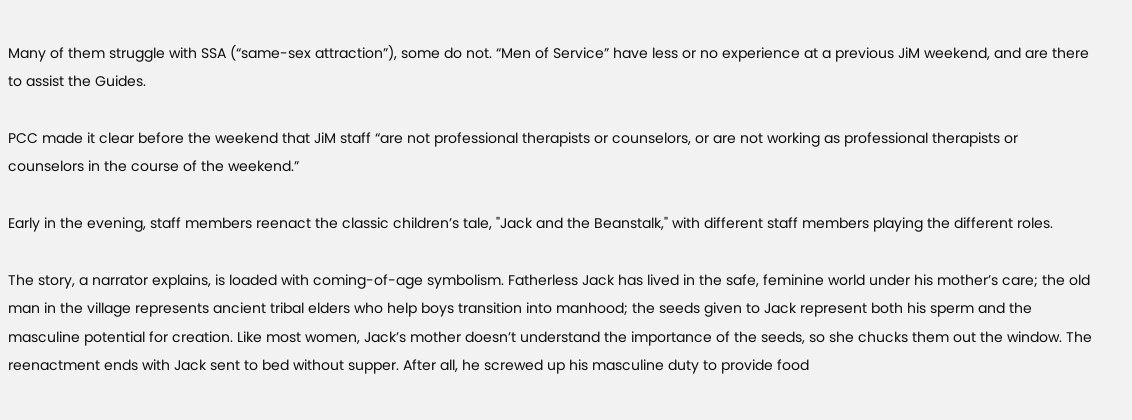Many of them struggle with SSA (“same-sex attraction”), some do not. “Men of Service” have less or no experience at a previous JiM weekend, and are there to assist the Guides.

PCC made it clear before the weekend that JiM staff “are not professional therapists or counselors, or are not working as professional therapists or counselors in the course of the weekend.”

Early in the evening, staff members reenact the classic children’s tale, "Jack and the Beanstalk," with different staff members playing the different roles.

The story, a narrator explains, is loaded with coming-of-age symbolism. Fatherless Jack has lived in the safe, feminine world under his mother’s care; the old man in the village represents ancient tribal elders who help boys transition into manhood; the seeds given to Jack represent both his sperm and the masculine potential for creation. Like most women, Jack’s mother doesn’t understand the importance of the seeds, so she chucks them out the window. The reenactment ends with Jack sent to bed without supper. After all, he screwed up his masculine duty to provide food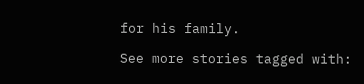for his family.

See more stories tagged with: